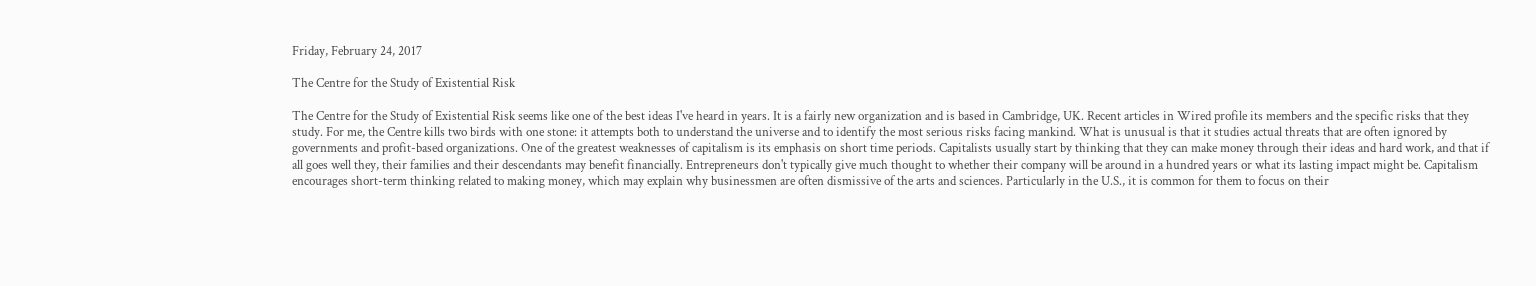Friday, February 24, 2017

The Centre for the Study of Existential Risk

The Centre for the Study of Existential Risk seems like one of the best ideas I've heard in years. It is a fairly new organization and is based in Cambridge, UK. Recent articles in Wired profile its members and the specific risks that they study. For me, the Centre kills two birds with one stone: it attempts both to understand the universe and to identify the most serious risks facing mankind. What is unusual is that it studies actual threats that are often ignored by governments and profit-based organizations. One of the greatest weaknesses of capitalism is its emphasis on short time periods. Capitalists usually start by thinking that they can make money through their ideas and hard work, and that if all goes well they, their families and their descendants may benefit financially. Entrepreneurs don't typically give much thought to whether their company will be around in a hundred years or what its lasting impact might be. Capitalism encourages short-term thinking related to making money, which may explain why businessmen are often dismissive of the arts and sciences. Particularly in the U.S., it is common for them to focus on their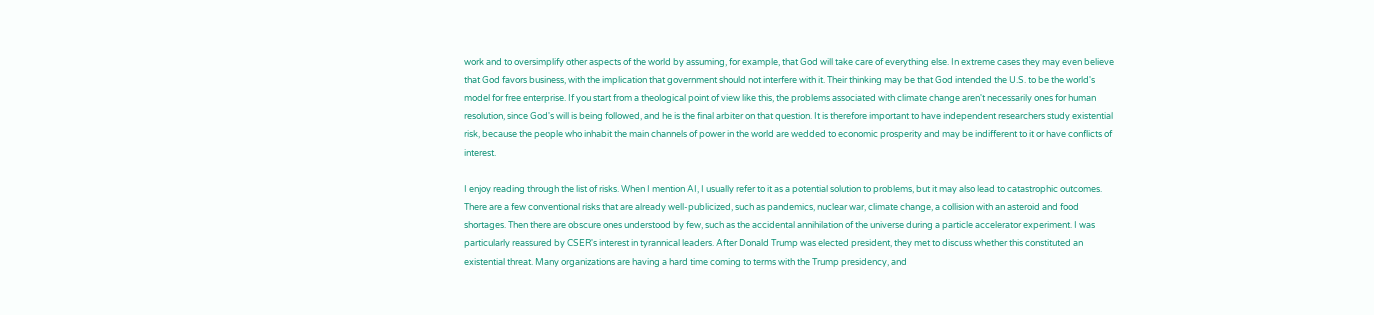work and to oversimplify other aspects of the world by assuming, for example, that God will take care of everything else. In extreme cases they may even believe that God favors business, with the implication that government should not interfere with it. Their thinking may be that God intended the U.S. to be the world's model for free enterprise. If you start from a theological point of view like this, the problems associated with climate change aren't necessarily ones for human resolution, since God's will is being followed, and he is the final arbiter on that question. It is therefore important to have independent researchers study existential risk, because the people who inhabit the main channels of power in the world are wedded to economic prosperity and may be indifferent to it or have conflicts of interest.

I enjoy reading through the list of risks. When I mention AI, I usually refer to it as a potential solution to problems, but it may also lead to catastrophic outcomes. There are a few conventional risks that are already well-publicized, such as pandemics, nuclear war, climate change, a collision with an asteroid and food shortages. Then there are obscure ones understood by few, such as the accidental annihilation of the universe during a particle accelerator experiment. I was particularly reassured by CSER's interest in tyrannical leaders. After Donald Trump was elected president, they met to discuss whether this constituted an existential threat. Many organizations are having a hard time coming to terms with the Trump presidency, and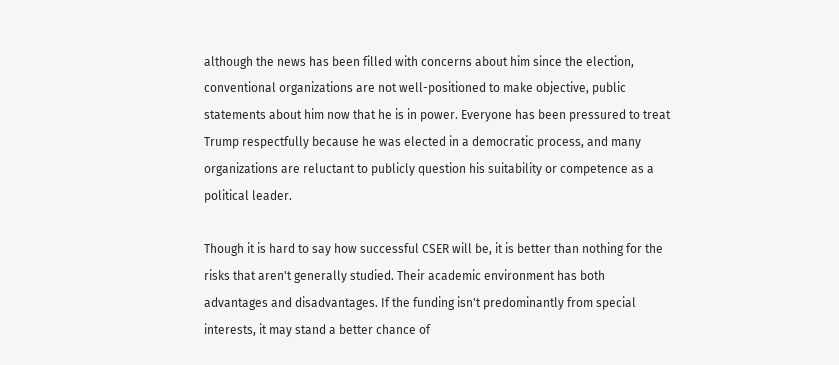although the news has been filled with concerns about him since the election, conventional organizations are not well-positioned to make objective, public statements about him now that he is in power. Everyone has been pressured to treat Trump respectfully because he was elected in a democratic process, and many organizations are reluctant to publicly question his suitability or competence as a political leader.

Though it is hard to say how successful CSER will be, it is better than nothing for the risks that aren't generally studied. Their academic environment has both advantages and disadvantages. If the funding isn't predominantly from special interests, it may stand a better chance of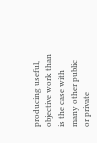producing useful, objective work than is the case with many other public or private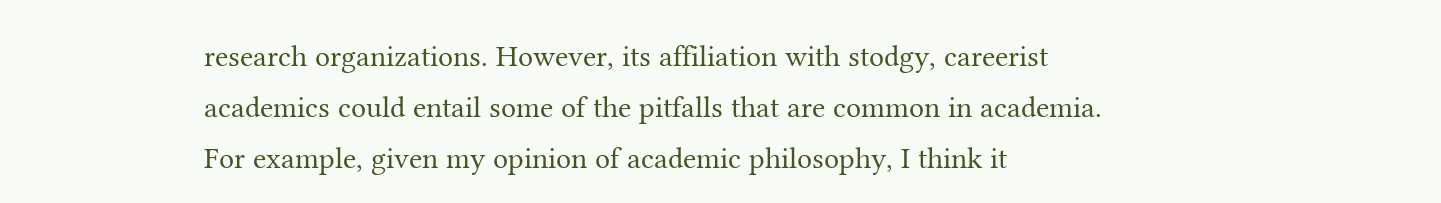research organizations. However, its affiliation with stodgy, careerist academics could entail some of the pitfalls that are common in academia. For example, given my opinion of academic philosophy, I think it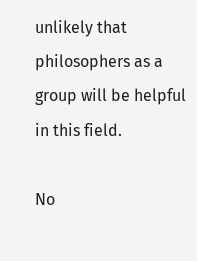unlikely that philosophers as a group will be helpful in this field.

No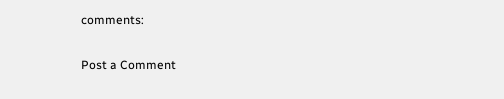comments:

Post a Comment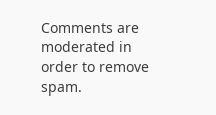Comments are moderated in order to remove spam.